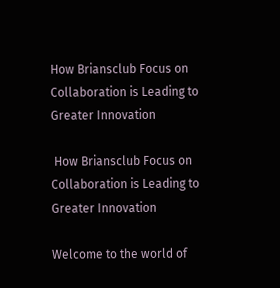How Briansclub Focus on Collaboration is Leading to Greater Innovation

 How Briansclub Focus on Collaboration is Leading to Greater Innovation

Welcome to the world of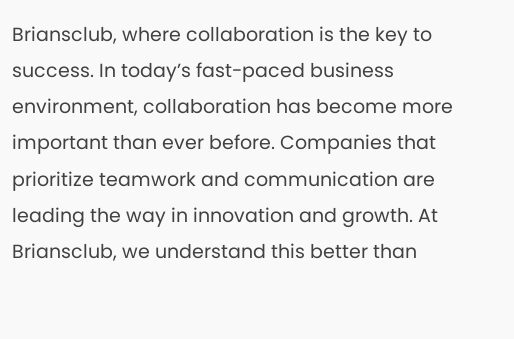Briansclub, where collaboration is the key to success. In today’s fast-paced business environment, collaboration has become more important than ever before. Companies that prioritize teamwork and communication are leading the way in innovation and growth. At Briansclub, we understand this better than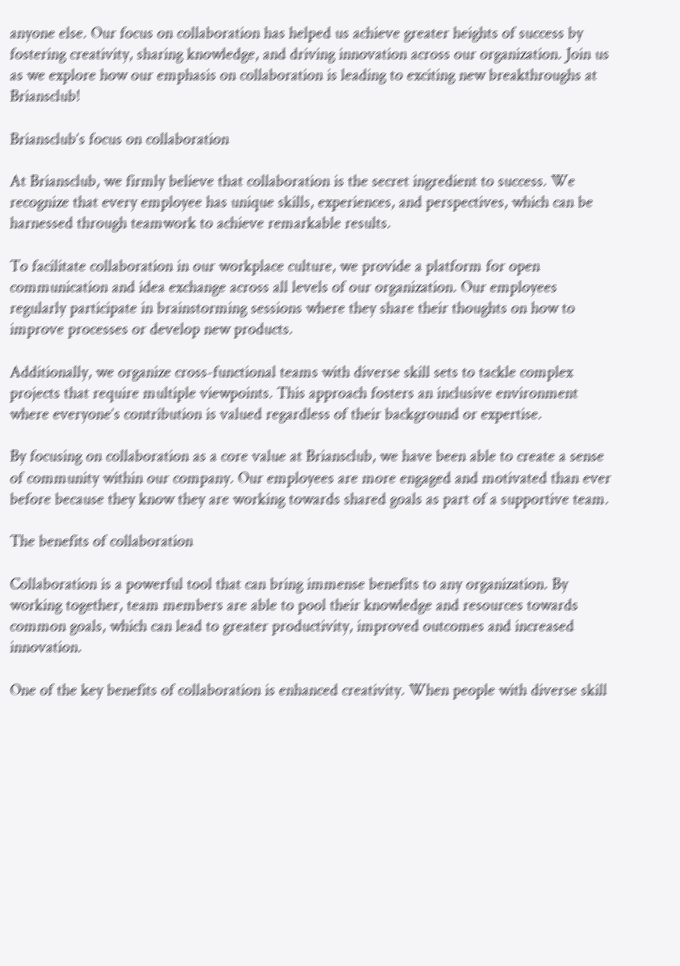anyone else. Our focus on collaboration has helped us achieve greater heights of success by fostering creativity, sharing knowledge, and driving innovation across our organization. Join us as we explore how our emphasis on collaboration is leading to exciting new breakthroughs at Briansclub!

Briansclub’s focus on collaboration

At Briansclub, we firmly believe that collaboration is the secret ingredient to success. We recognize that every employee has unique skills, experiences, and perspectives, which can be harnessed through teamwork to achieve remarkable results.

To facilitate collaboration in our workplace culture, we provide a platform for open communication and idea exchange across all levels of our organization. Our employees regularly participate in brainstorming sessions where they share their thoughts on how to improve processes or develop new products.

Additionally, we organize cross-functional teams with diverse skill sets to tackle complex projects that require multiple viewpoints. This approach fosters an inclusive environment where everyone’s contribution is valued regardless of their background or expertise.

By focusing on collaboration as a core value at Briansclub, we have been able to create a sense of community within our company. Our employees are more engaged and motivated than ever before because they know they are working towards shared goals as part of a supportive team.

The benefits of collaboration

Collaboration is a powerful tool that can bring immense benefits to any organization. By working together, team members are able to pool their knowledge and resources towards common goals, which can lead to greater productivity, improved outcomes and increased innovation.

One of the key benefits of collaboration is enhanced creativity. When people with diverse skill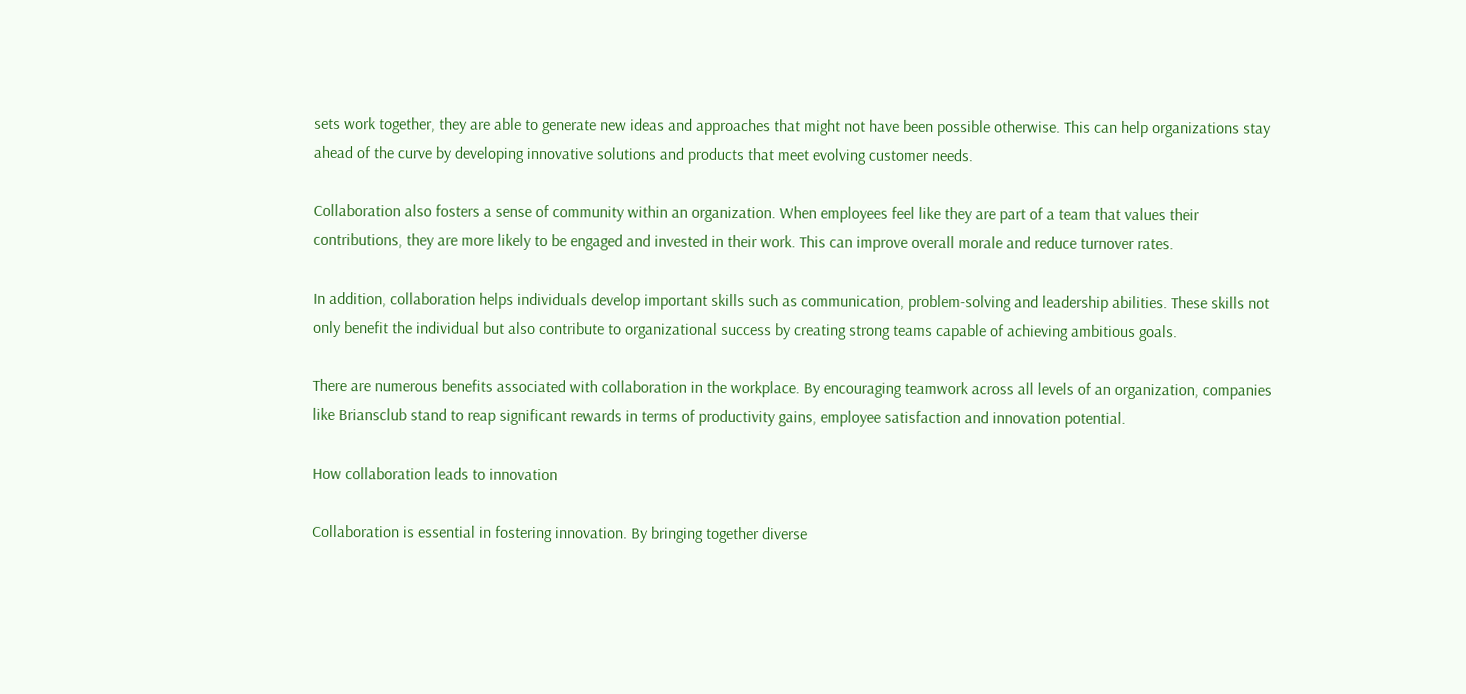sets work together, they are able to generate new ideas and approaches that might not have been possible otherwise. This can help organizations stay ahead of the curve by developing innovative solutions and products that meet evolving customer needs.

Collaboration also fosters a sense of community within an organization. When employees feel like they are part of a team that values their contributions, they are more likely to be engaged and invested in their work. This can improve overall morale and reduce turnover rates.

In addition, collaboration helps individuals develop important skills such as communication, problem-solving and leadership abilities. These skills not only benefit the individual but also contribute to organizational success by creating strong teams capable of achieving ambitious goals.

There are numerous benefits associated with collaboration in the workplace. By encouraging teamwork across all levels of an organization, companies like Briansclub stand to reap significant rewards in terms of productivity gains, employee satisfaction and innovation potential.

How collaboration leads to innovation

Collaboration is essential in fostering innovation. By bringing together diverse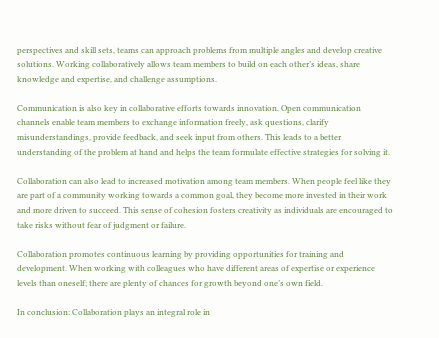perspectives and skill sets, teams can approach problems from multiple angles and develop creative solutions. Working collaboratively allows team members to build on each other’s ideas, share knowledge and expertise, and challenge assumptions.

Communication is also key in collaborative efforts towards innovation. Open communication channels enable team members to exchange information freely, ask questions, clarify misunderstandings, provide feedback, and seek input from others. This leads to a better understanding of the problem at hand and helps the team formulate effective strategies for solving it.

Collaboration can also lead to increased motivation among team members. When people feel like they are part of a community working towards a common goal, they become more invested in their work and more driven to succeed. This sense of cohesion fosters creativity as individuals are encouraged to take risks without fear of judgment or failure.

Collaboration promotes continuous learning by providing opportunities for training and development. When working with colleagues who have different areas of expertise or experience levels than oneself; there are plenty of chances for growth beyond one’s own field.

In conclusion: Collaboration plays an integral role in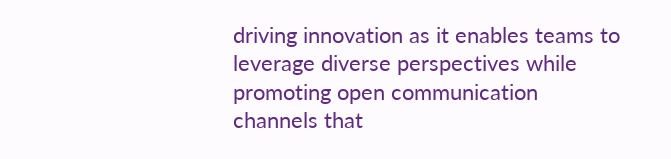driving innovation as it enables teams to leverage diverse perspectives while promoting open communication channels that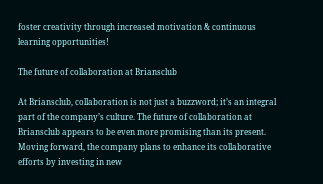foster creativity through increased motivation & continuous learning opportunities!

The future of collaboration at Briansclub

At Briansclub, collaboration is not just a buzzword; it’s an integral part of the company’s culture. The future of collaboration at Briansclub appears to be even more promising than its present. Moving forward, the company plans to enhance its collaborative efforts by investing in new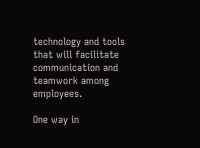technology and tools that will facilitate communication and teamwork among employees.

One way in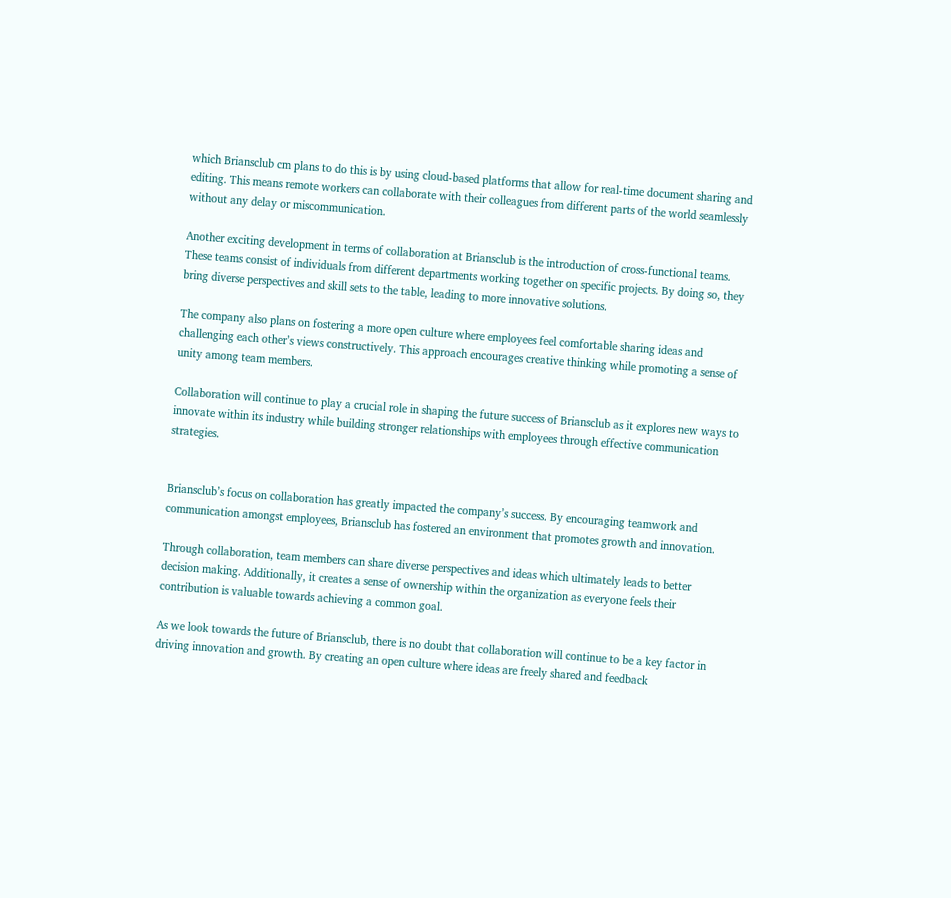which Briansclub cm plans to do this is by using cloud-based platforms that allow for real-time document sharing and editing. This means remote workers can collaborate with their colleagues from different parts of the world seamlessly without any delay or miscommunication.

Another exciting development in terms of collaboration at Briansclub is the introduction of cross-functional teams. These teams consist of individuals from different departments working together on specific projects. By doing so, they bring diverse perspectives and skill sets to the table, leading to more innovative solutions.

The company also plans on fostering a more open culture where employees feel comfortable sharing ideas and challenging each other’s views constructively. This approach encourages creative thinking while promoting a sense of unity among team members.

Collaboration will continue to play a crucial role in shaping the future success of Briansclub as it explores new ways to innovate within its industry while building stronger relationships with employees through effective communication strategies.


Briansclub’s focus on collaboration has greatly impacted the company’s success. By encouraging teamwork and communication amongst employees, Briansclub has fostered an environment that promotes growth and innovation.

Through collaboration, team members can share diverse perspectives and ideas which ultimately leads to better decision making. Additionally, it creates a sense of ownership within the organization as everyone feels their contribution is valuable towards achieving a common goal.

As we look towards the future of Briansclub, there is no doubt that collaboration will continue to be a key factor in driving innovation and growth. By creating an open culture where ideas are freely shared and feedback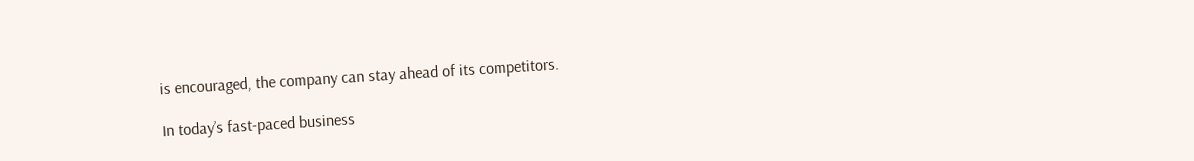is encouraged, the company can stay ahead of its competitors.

In today’s fast-paced business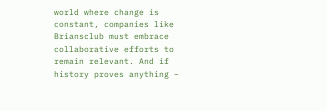world where change is constant, companies like Briansclub must embrace collaborative efforts to remain relevant. And if history proves anything –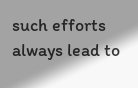such efforts always lead to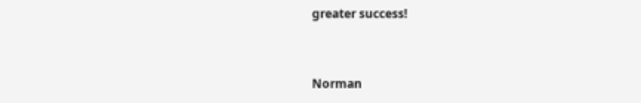greater success!


Norman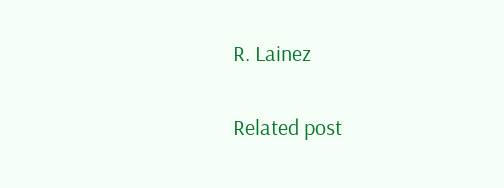R. Lainez

Related post